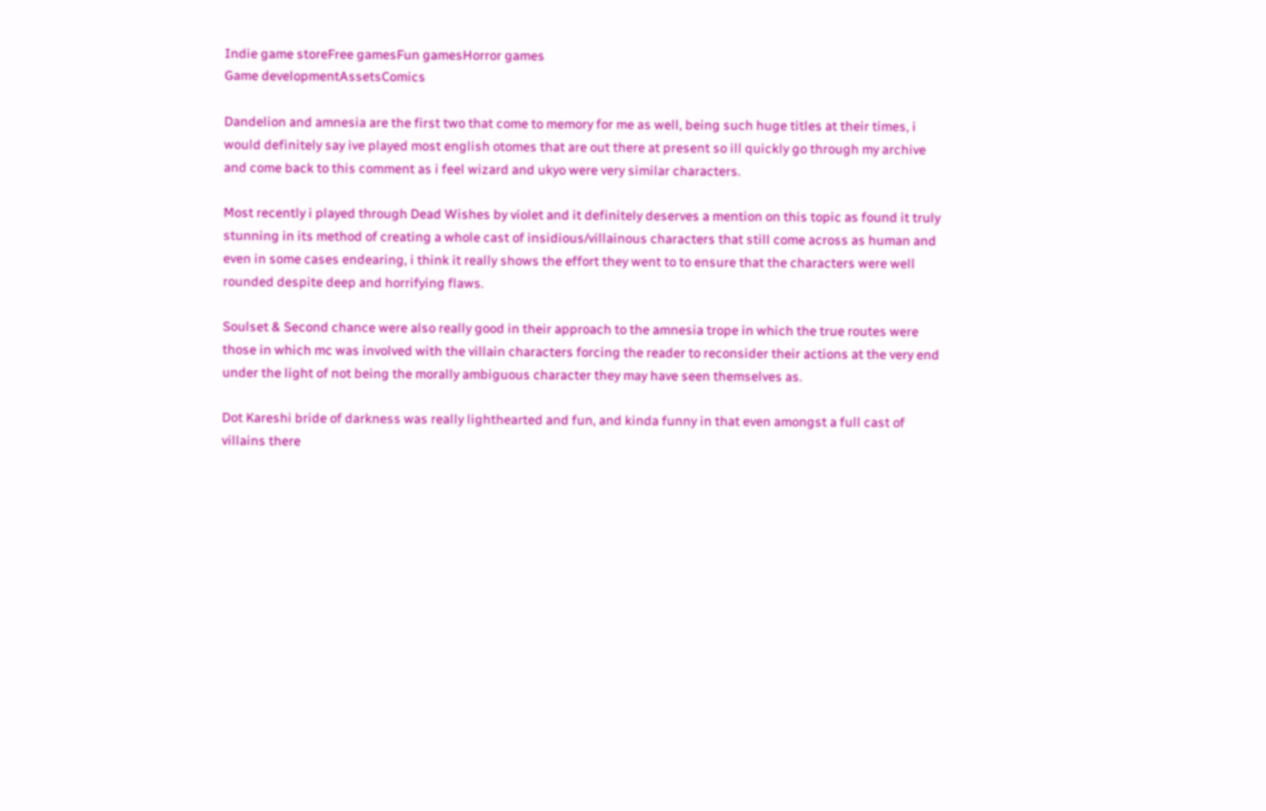Indie game storeFree gamesFun gamesHorror games
Game developmentAssetsComics

Dandelion and amnesia are the first two that come to memory for me as well, being such huge titles at their times, i would definitely say ive played most english otomes that are out there at present so ill quickly go through my archive and come back to this comment as i feel wizard and ukyo were very similar characters.

Most recently i played through Dead Wishes by violet and it definitely deserves a mention on this topic as found it truly stunning in its method of creating a whole cast of insidious/villainous characters that still come across as human and even in some cases endearing, i think it really shows the effort they went to to ensure that the characters were well rounded despite deep and horrifying flaws.

Soulset & Second chance were also really good in their approach to the amnesia trope in which the true routes were those in which mc was involved with the villain characters forcing the reader to reconsider their actions at the very end under the light of not being the morally ambiguous character they may have seen themselves as.

Dot Kareshi bride of darkness was really lighthearted and fun, and kinda funny in that even amongst a full cast of villains there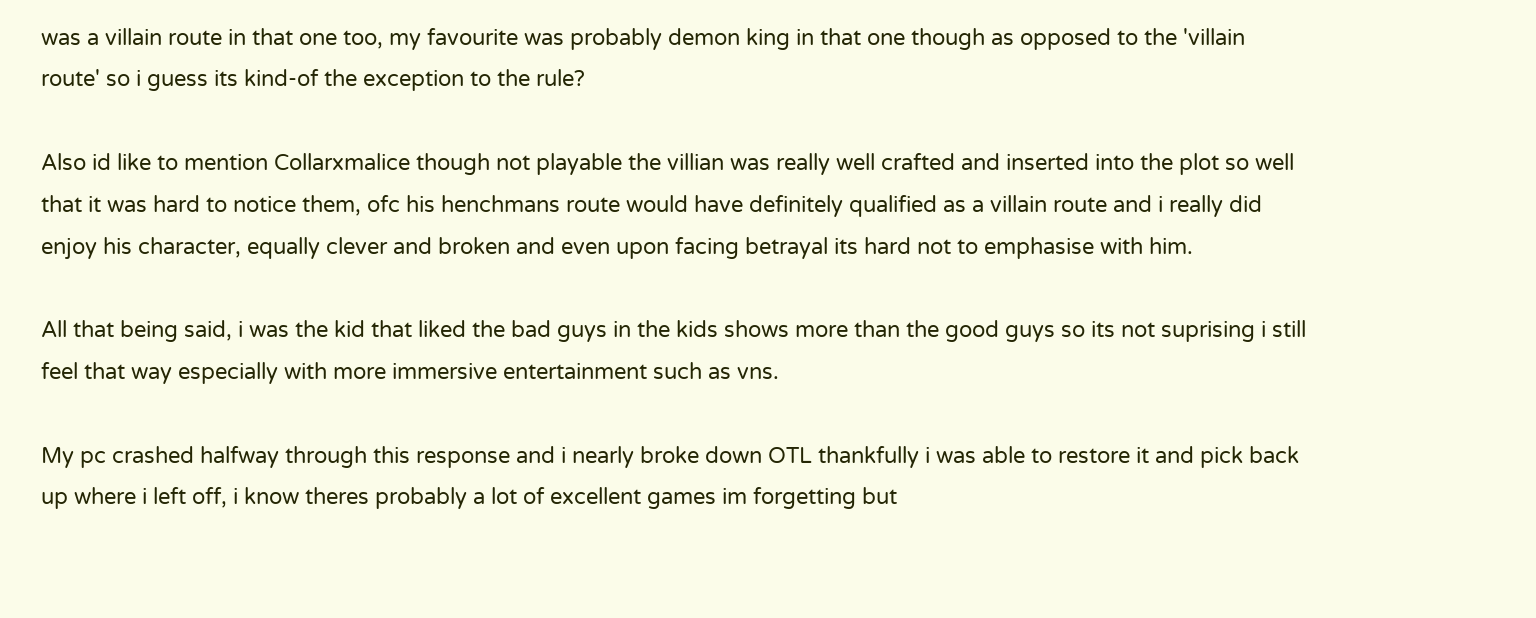was a villain route in that one too, my favourite was probably demon king in that one though as opposed to the 'villain route' so i guess its kind-of the exception to the rule?

Also id like to mention Collarxmalice though not playable the villian was really well crafted and inserted into the plot so well that it was hard to notice them, ofc his henchmans route would have definitely qualified as a villain route and i really did enjoy his character, equally clever and broken and even upon facing betrayal its hard not to emphasise with him.

All that being said, i was the kid that liked the bad guys in the kids shows more than the good guys so its not suprising i still feel that way especially with more immersive entertainment such as vns.

My pc crashed halfway through this response and i nearly broke down OTL thankfully i was able to restore it and pick back up where i left off, i know theres probably a lot of excellent games im forgetting but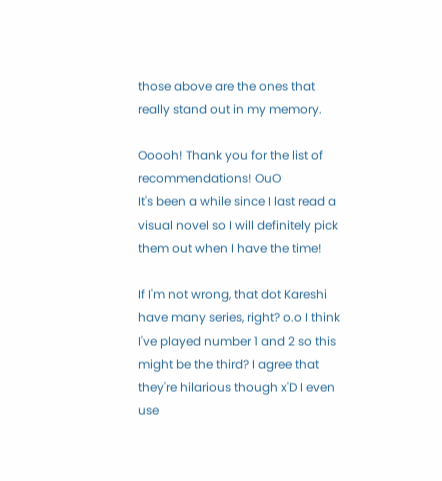those above are the ones that really stand out in my memory.

Ooooh! Thank you for the list of recommendations! OuO
It's been a while since I last read a visual novel so I will definitely pick them out when I have the time!

If I'm not wrong, that dot Kareshi have many series, right? o.o I think I've played number 1 and 2 so this might be the third? I agree that they're hilarious though x'D I even use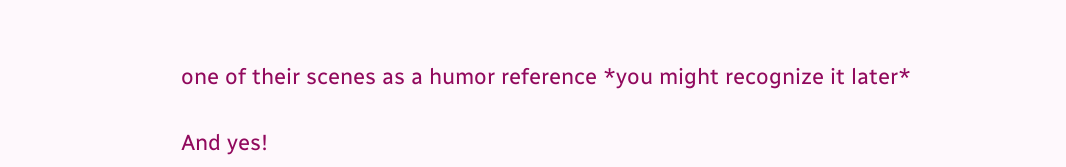one of their scenes as a humor reference *you might recognize it later*

And yes!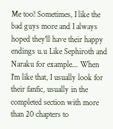Me too! Sometimes, I like the bad guys more and I always hoped they'll have their happy endings u.u Like Sephiroth and Naraku for example... When I'm like that, I usually look for their fanfic, usually in the completed section with more than 20 chapters to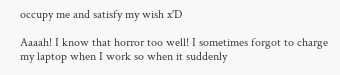occupy me and satisfy my wish x'D

Aaaah! I know that horror too well! I sometimes forgot to charge my laptop when I work so when it suddenly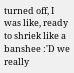turned off, I was like, ready to shriek like a banshee :'D we really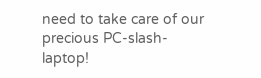need to take care of our precious PC-slash-laptop!